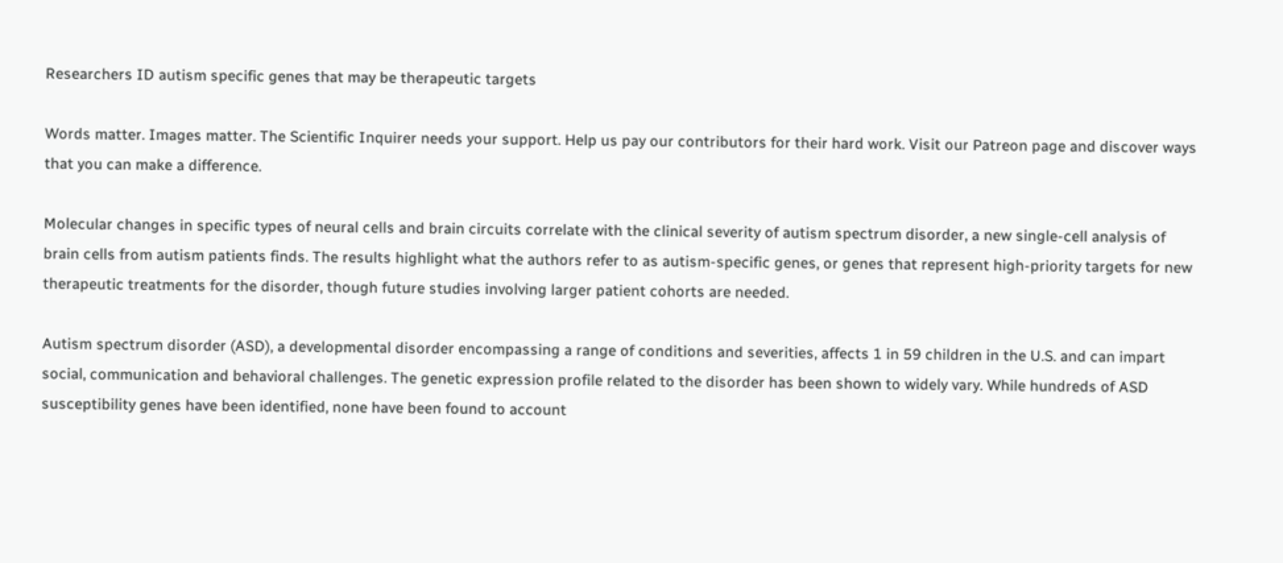Researchers ID autism specific genes that may be therapeutic targets

Words matter. Images matter. The Scientific Inquirer needs your support. Help us pay our contributors for their hard work. Visit our Patreon page and discover ways that you can make a difference.

Molecular changes in specific types of neural cells and brain circuits correlate with the clinical severity of autism spectrum disorder, a new single-cell analysis of brain cells from autism patients finds. The results highlight what the authors refer to as autism-specific genes, or genes that represent high-priority targets for new therapeutic treatments for the disorder, though future studies involving larger patient cohorts are needed.

Autism spectrum disorder (ASD), a developmental disorder encompassing a range of conditions and severities, affects 1 in 59 children in the U.S. and can impart social, communication and behavioral challenges. The genetic expression profile related to the disorder has been shown to widely vary. While hundreds of ASD susceptibility genes have been identified, none have been found to account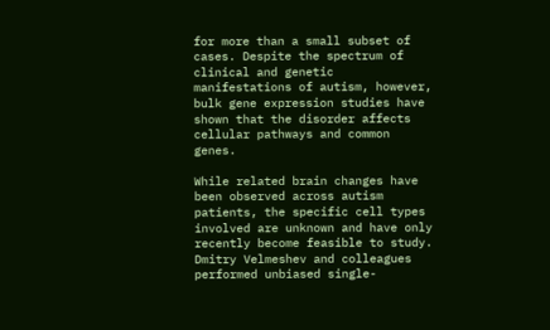for more than a small subset of cases. Despite the spectrum of clinical and genetic manifestations of autism, however, bulk gene expression studies have shown that the disorder affects cellular pathways and common genes.

While related brain changes have been observed across autism patients, the specific cell types involved are unknown and have only recently become feasible to study. Dmitry Velmeshev and colleagues performed unbiased single-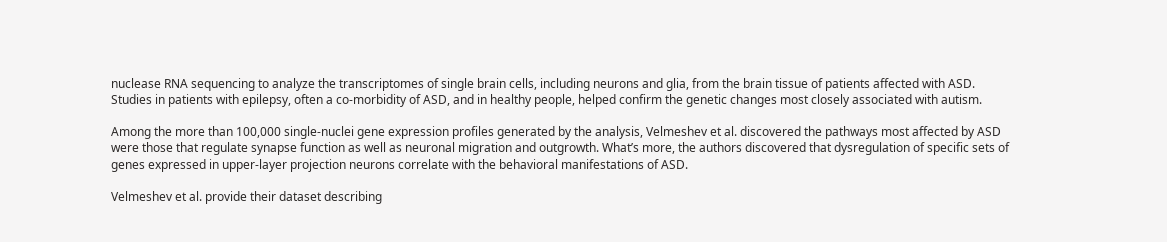nuclease RNA sequencing to analyze the transcriptomes of single brain cells, including neurons and glia, from the brain tissue of patients affected with ASD. Studies in patients with epilepsy, often a co-morbidity of ASD, and in healthy people, helped confirm the genetic changes most closely associated with autism.

Among the more than 100,000 single-nuclei gene expression profiles generated by the analysis, Velmeshev et al. discovered the pathways most affected by ASD were those that regulate synapse function as well as neuronal migration and outgrowth. What’s more, the authors discovered that dysregulation of specific sets of genes expressed in upper-layer projection neurons correlate with the behavioral manifestations of ASD.

Velmeshev et al. provide their dataset describing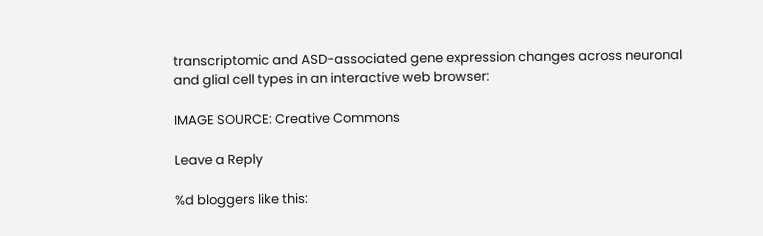transcriptomic and ASD-associated gene expression changes across neuronal and glial cell types in an interactive web browser:

IMAGE SOURCE: Creative Commons

Leave a Reply

%d bloggers like this: